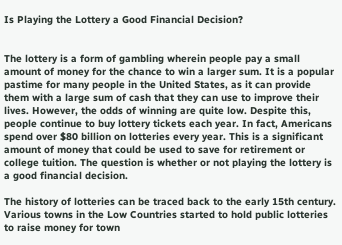Is Playing the Lottery a Good Financial Decision?


The lottery is a form of gambling wherein people pay a small amount of money for the chance to win a larger sum. It is a popular pastime for many people in the United States, as it can provide them with a large sum of cash that they can use to improve their lives. However, the odds of winning are quite low. Despite this, people continue to buy lottery tickets each year. In fact, Americans spend over $80 billion on lotteries every year. This is a significant amount of money that could be used to save for retirement or college tuition. The question is whether or not playing the lottery is a good financial decision.

The history of lotteries can be traced back to the early 15th century. Various towns in the Low Countries started to hold public lotteries to raise money for town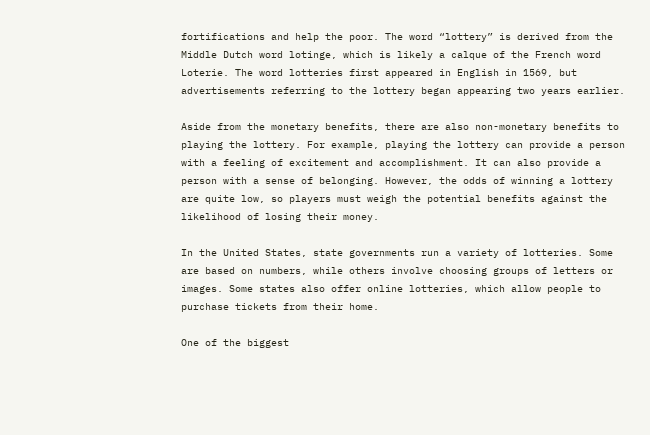fortifications and help the poor. The word “lottery” is derived from the Middle Dutch word lotinge, which is likely a calque of the French word Loterie. The word lotteries first appeared in English in 1569, but advertisements referring to the lottery began appearing two years earlier.

Aside from the monetary benefits, there are also non-monetary benefits to playing the lottery. For example, playing the lottery can provide a person with a feeling of excitement and accomplishment. It can also provide a person with a sense of belonging. However, the odds of winning a lottery are quite low, so players must weigh the potential benefits against the likelihood of losing their money.

In the United States, state governments run a variety of lotteries. Some are based on numbers, while others involve choosing groups of letters or images. Some states also offer online lotteries, which allow people to purchase tickets from their home.

One of the biggest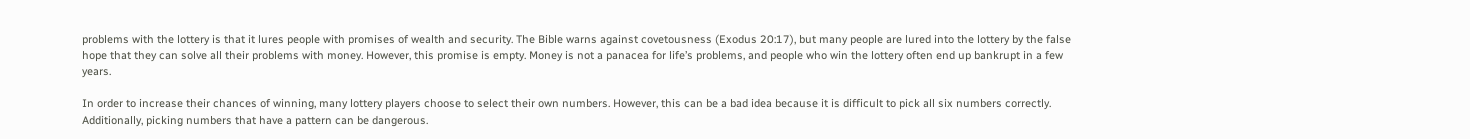problems with the lottery is that it lures people with promises of wealth and security. The Bible warns against covetousness (Exodus 20:17), but many people are lured into the lottery by the false hope that they can solve all their problems with money. However, this promise is empty. Money is not a panacea for life’s problems, and people who win the lottery often end up bankrupt in a few years.

In order to increase their chances of winning, many lottery players choose to select their own numbers. However, this can be a bad idea because it is difficult to pick all six numbers correctly. Additionally, picking numbers that have a pattern can be dangerous.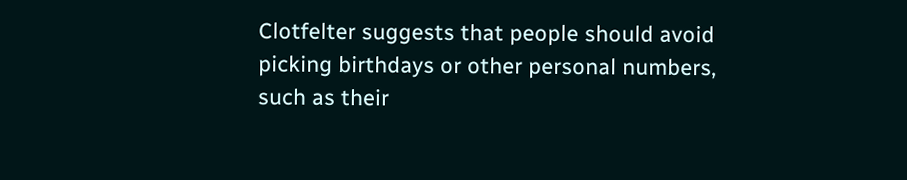Clotfelter suggests that people should avoid picking birthdays or other personal numbers, such as their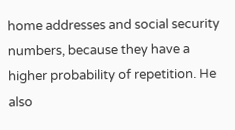home addresses and social security numbers, because they have a higher probability of repetition. He also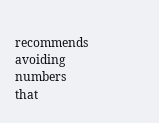recommends avoiding numbers that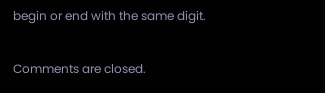begin or end with the same digit.

Comments are closed.